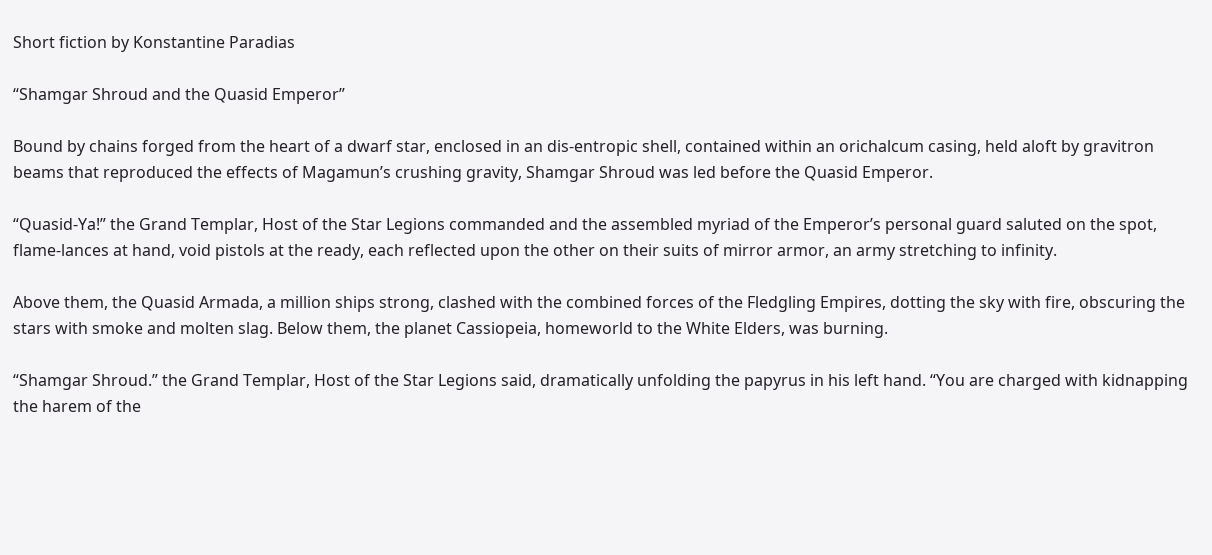Short fiction by Konstantine Paradias

“Shamgar Shroud and the Quasid Emperor”

Bound by chains forged from the heart of a dwarf star, enclosed in an dis-entropic shell, contained within an orichalcum casing, held aloft by gravitron beams that reproduced the effects of Magamun’s crushing gravity, Shamgar Shroud was led before the Quasid Emperor.

“Quasid-Ya!” the Grand Templar, Host of the Star Legions commanded and the assembled myriad of the Emperor’s personal guard saluted on the spot, flame-lances at hand, void pistols at the ready, each reflected upon the other on their suits of mirror armor, an army stretching to infinity.

Above them, the Quasid Armada, a million ships strong, clashed with the combined forces of the Fledgling Empires, dotting the sky with fire, obscuring the stars with smoke and molten slag. Below them, the planet Cassiopeia, homeworld to the White Elders, was burning.

“Shamgar Shroud.” the Grand Templar, Host of the Star Legions said, dramatically unfolding the papyrus in his left hand. “You are charged with kidnapping the harem of the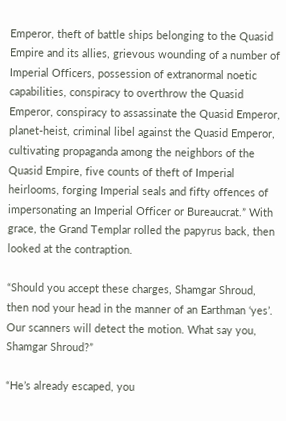Emperor, theft of battle ships belonging to the Quasid Empire and its allies, grievous wounding of a number of Imperial Officers, possession of extranormal noetic capabilities, conspiracy to overthrow the Quasid Emperor, conspiracy to assassinate the Quasid Emperor, planet-heist, criminal libel against the Quasid Emperor, cultivating propaganda among the neighbors of the Quasid Empire, five counts of theft of Imperial heirlooms, forging Imperial seals and fifty offences of impersonating an Imperial Officer or Bureaucrat.” With grace, the Grand Templar rolled the papyrus back, then looked at the contraption.

“Should you accept these charges, Shamgar Shroud, then nod your head in the manner of an Earthman ‘yes’. Our scanners will detect the motion. What say you, Shamgar Shroud?”

“He’s already escaped, you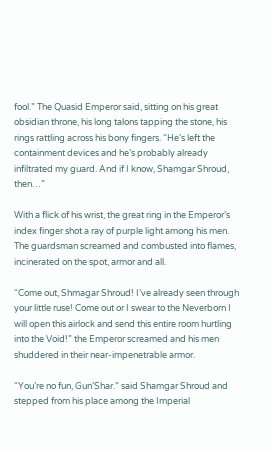fool.” The Quasid Emperor said, sitting on his great obsidian throne, his long talons tapping the stone, his rings rattling across his bony fingers. “He’s left the containment devices and he’s probably already infiltrated my guard. And if I know, Shamgar Shroud, then…”

With a flick of his wrist, the great ring in the Emperor’s index finger shot a ray of purple light among his men. The guardsman screamed and combusted into flames, incinerated on the spot, armor and all.

“Come out, Shmagar Shroud! I’ve already seen through your little ruse! Come out or I swear to the Neverborn I will open this airlock and send this entire room hurtling into the Void!” the Emperor screamed and his men shuddered in their near-impenetrable armor.

“You’re no fun, Gun’Shar.” said Shamgar Shroud and stepped from his place among the Imperial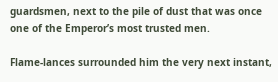guardsmen, next to the pile of dust that was once one of the Emperor’s most trusted men.

Flame-lances surrounded him the very next instant,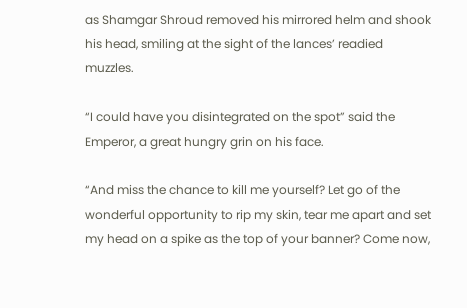as Shamgar Shroud removed his mirrored helm and shook his head, smiling at the sight of the lances’ readied muzzles.

“I could have you disintegrated on the spot” said the Emperor, a great hungry grin on his face.

“And miss the chance to kill me yourself? Let go of the wonderful opportunity to rip my skin, tear me apart and set my head on a spike as the top of your banner? Come now,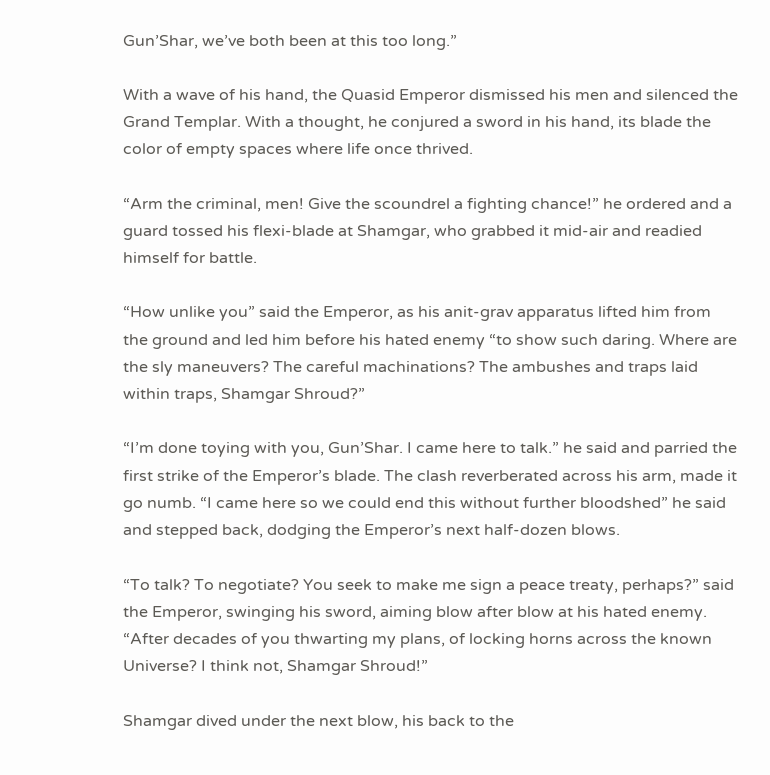Gun’Shar, we’ve both been at this too long.”

With a wave of his hand, the Quasid Emperor dismissed his men and silenced the Grand Templar. With a thought, he conjured a sword in his hand, its blade the color of empty spaces where life once thrived.

“Arm the criminal, men! Give the scoundrel a fighting chance!” he ordered and a guard tossed his flexi-blade at Shamgar, who grabbed it mid-air and readied himself for battle.

“How unlike you” said the Emperor, as his anit-grav apparatus lifted him from the ground and led him before his hated enemy “to show such daring. Where are the sly maneuvers? The careful machinations? The ambushes and traps laid within traps, Shamgar Shroud?”

“I’m done toying with you, Gun’Shar. I came here to talk.” he said and parried the first strike of the Emperor’s blade. The clash reverberated across his arm, made it go numb. “I came here so we could end this without further bloodshed” he said and stepped back, dodging the Emperor’s next half-dozen blows.

“To talk? To negotiate? You seek to make me sign a peace treaty, perhaps?” said the Emperor, swinging his sword, aiming blow after blow at his hated enemy. “After decades of you thwarting my plans, of locking horns across the known Universe? I think not, Shamgar Shroud!”

Shamgar dived under the next blow, his back to the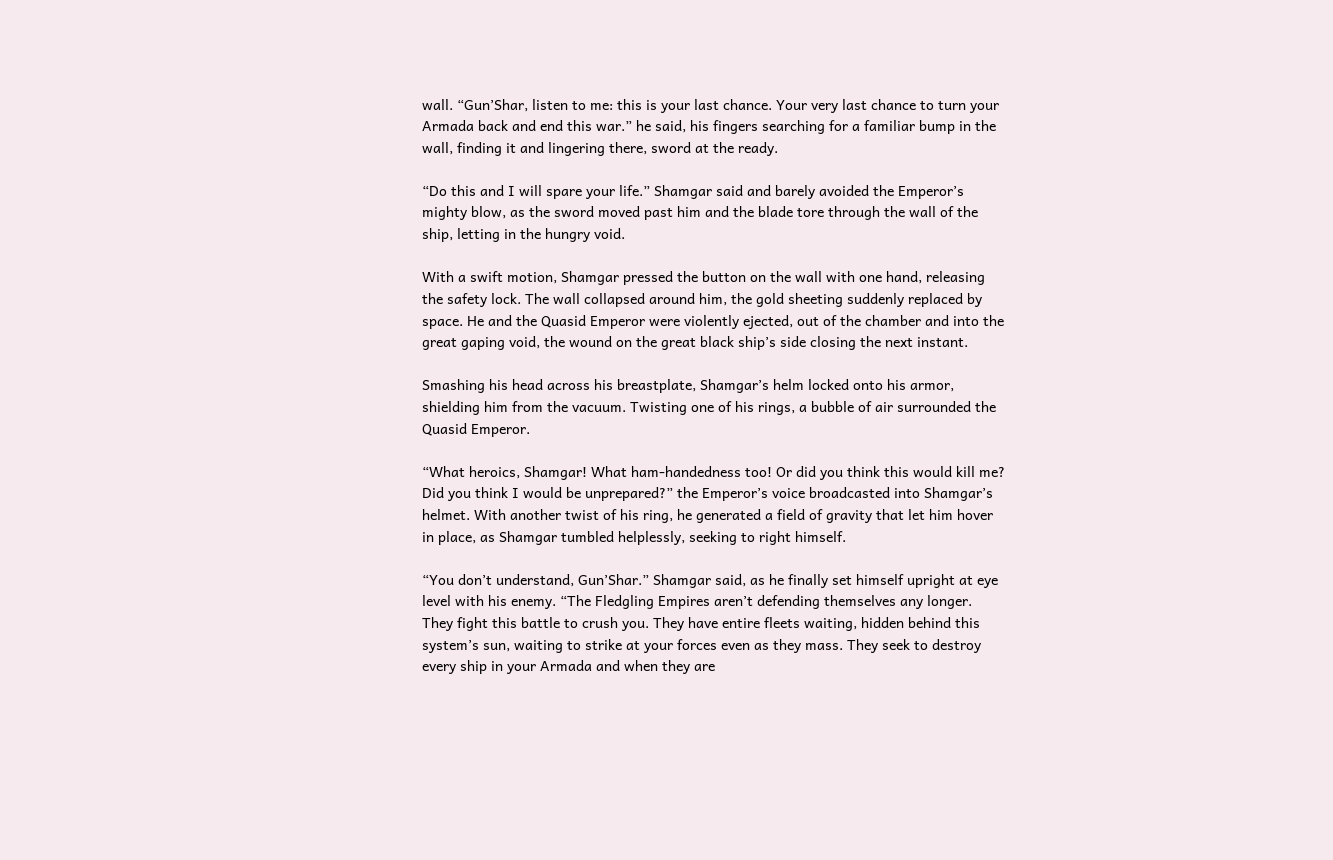wall. “Gun’Shar, listen to me: this is your last chance. Your very last chance to turn your Armada back and end this war.” he said, his fingers searching for a familiar bump in the wall, finding it and lingering there, sword at the ready.

“Do this and I will spare your life.” Shamgar said and barely avoided the Emperor’s mighty blow, as the sword moved past him and the blade tore through the wall of the ship, letting in the hungry void.

With a swift motion, Shamgar pressed the button on the wall with one hand, releasing the safety lock. The wall collapsed around him, the gold sheeting suddenly replaced by space. He and the Quasid Emperor were violently ejected, out of the chamber and into the great gaping void, the wound on the great black ship’s side closing the next instant.

Smashing his head across his breastplate, Shamgar’s helm locked onto his armor, shielding him from the vacuum. Twisting one of his rings, a bubble of air surrounded the Quasid Emperor.

“What heroics, Shamgar! What ham-handedness too! Or did you think this would kill me? Did you think I would be unprepared?” the Emperor’s voice broadcasted into Shamgar’s helmet. With another twist of his ring, he generated a field of gravity that let him hover in place, as Shamgar tumbled helplessly, seeking to right himself.

“You don’t understand, Gun’Shar.” Shamgar said, as he finally set himself upright at eye level with his enemy. “The Fledgling Empires aren’t defending themselves any longer. They fight this battle to crush you. They have entire fleets waiting, hidden behind this system’s sun, waiting to strike at your forces even as they mass. They seek to destroy every ship in your Armada and when they are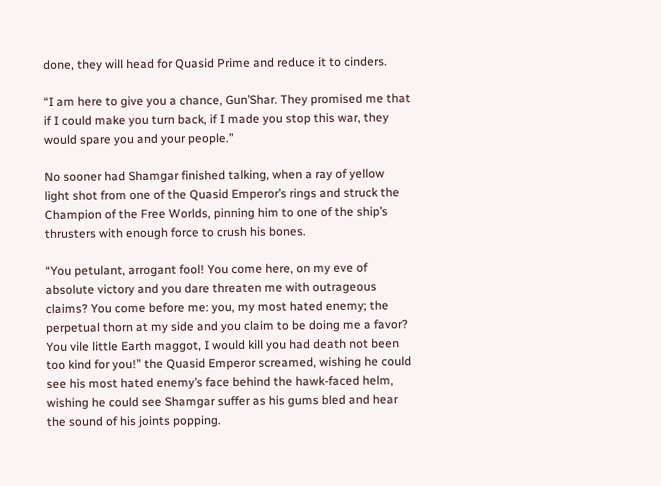done, they will head for Quasid Prime and reduce it to cinders.

“I am here to give you a chance, Gun’Shar. They promised me that if I could make you turn back, if I made you stop this war, they would spare you and your people.”

No sooner had Shamgar finished talking, when a ray of yellow light shot from one of the Quasid Emperor’s rings and struck the Champion of the Free Worlds, pinning him to one of the ship’s thrusters with enough force to crush his bones.

“You petulant, arrogant fool! You come here, on my eve of absolute victory and you dare threaten me with outrageous claims? You come before me: you, my most hated enemy; the perpetual thorn at my side and you claim to be doing me a favor? You vile little Earth maggot, I would kill you had death not been too kind for you!” the Quasid Emperor screamed, wishing he could see his most hated enemy’s face behind the hawk-faced helm, wishing he could see Shamgar suffer as his gums bled and hear the sound of his joints popping.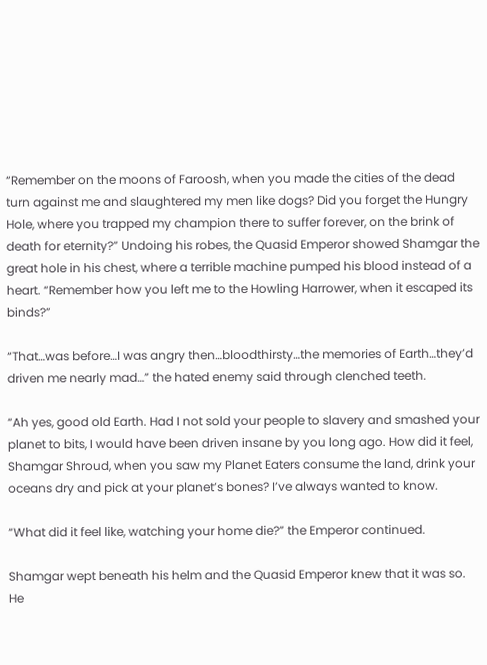“Remember on the moons of Faroosh, when you made the cities of the dead turn against me and slaughtered my men like dogs? Did you forget the Hungry Hole, where you trapped my champion there to suffer forever, on the brink of death for eternity?” Undoing his robes, the Quasid Emperor showed Shamgar the great hole in his chest, where a terrible machine pumped his blood instead of a heart. “Remember how you left me to the Howling Harrower, when it escaped its binds?”

“That…was before…I was angry then…bloodthirsty…the memories of Earth…they’d driven me nearly mad…” the hated enemy said through clenched teeth.

“Ah yes, good old Earth. Had I not sold your people to slavery and smashed your planet to bits, I would have been driven insane by you long ago. How did it feel, Shamgar Shroud, when you saw my Planet Eaters consume the land, drink your oceans dry and pick at your planet’s bones? I’ve always wanted to know.

“What did it feel like, watching your home die?” the Emperor continued.

Shamgar wept beneath his helm and the Quasid Emperor knew that it was so. He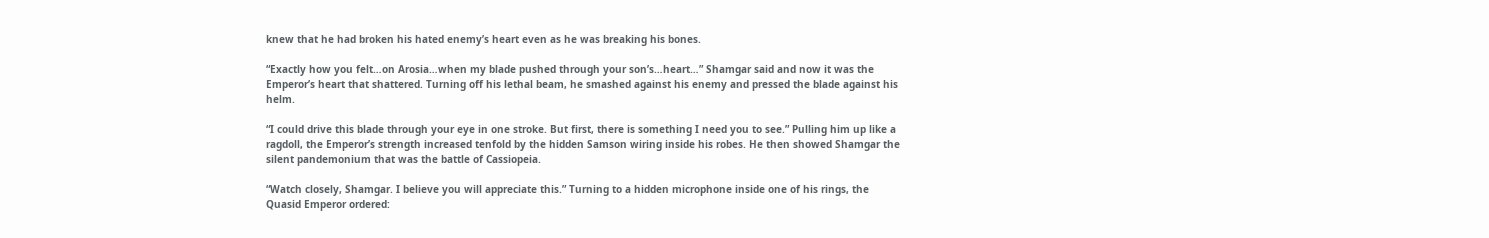knew that he had broken his hated enemy’s heart even as he was breaking his bones.

“Exactly how you felt…on Arosia…when my blade pushed through your son’s…heart…” Shamgar said and now it was the Emperor’s heart that shattered. Turning off his lethal beam, he smashed against his enemy and pressed the blade against his helm.

“I could drive this blade through your eye in one stroke. But first, there is something I need you to see.” Pulling him up like a ragdoll, the Emperor’s strength increased tenfold by the hidden Samson wiring inside his robes. He then showed Shamgar the silent pandemonium that was the battle of Cassiopeia.

“Watch closely, Shamgar. I believe you will appreciate this.” Turning to a hidden microphone inside one of his rings, the Quasid Emperor ordered: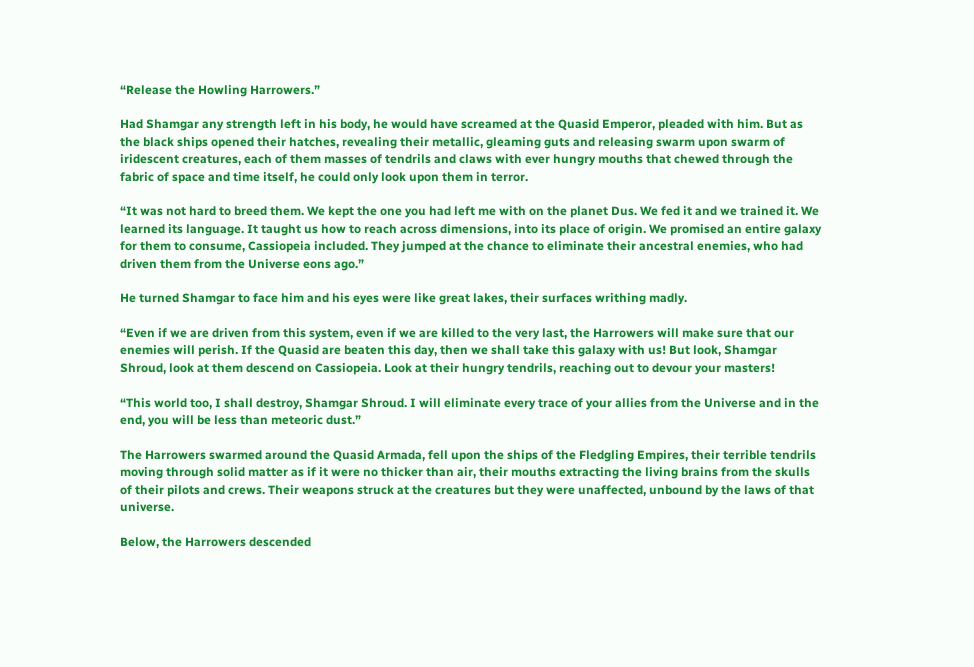“Release the Howling Harrowers.”

Had Shamgar any strength left in his body, he would have screamed at the Quasid Emperor, pleaded with him. But as the black ships opened their hatches, revealing their metallic, gleaming guts and releasing swarm upon swarm of iridescent creatures, each of them masses of tendrils and claws with ever hungry mouths that chewed through the fabric of space and time itself, he could only look upon them in terror.

“It was not hard to breed them. We kept the one you had left me with on the planet Dus. We fed it and we trained it. We learned its language. It taught us how to reach across dimensions, into its place of origin. We promised an entire galaxy for them to consume, Cassiopeia included. They jumped at the chance to eliminate their ancestral enemies, who had driven them from the Universe eons ago.”

He turned Shamgar to face him and his eyes were like great lakes, their surfaces writhing madly.

“Even if we are driven from this system, even if we are killed to the very last, the Harrowers will make sure that our enemies will perish. If the Quasid are beaten this day, then we shall take this galaxy with us! But look, Shamgar Shroud, look at them descend on Cassiopeia. Look at their hungry tendrils, reaching out to devour your masters!

“This world too, I shall destroy, Shamgar Shroud. I will eliminate every trace of your allies from the Universe and in the end, you will be less than meteoric dust.”

The Harrowers swarmed around the Quasid Armada, fell upon the ships of the Fledgling Empires, their terrible tendrils moving through solid matter as if it were no thicker than air, their mouths extracting the living brains from the skulls of their pilots and crews. Their weapons struck at the creatures but they were unaffected, unbound by the laws of that universe.

Below, the Harrowers descended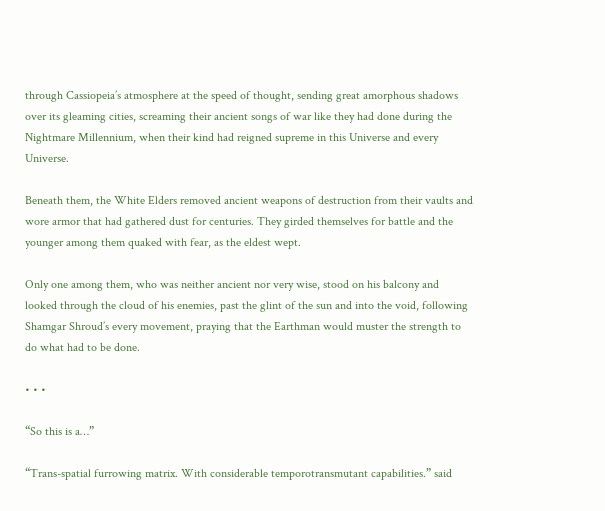through Cassiopeia’s atmosphere at the speed of thought, sending great amorphous shadows over its gleaming cities, screaming their ancient songs of war like they had done during the Nightmare Millennium, when their kind had reigned supreme in this Universe and every Universe.

Beneath them, the White Elders removed ancient weapons of destruction from their vaults and wore armor that had gathered dust for centuries. They girded themselves for battle and the younger among them quaked with fear, as the eldest wept.

Only one among them, who was neither ancient nor very wise, stood on his balcony and looked through the cloud of his enemies, past the glint of the sun and into the void, following Shamgar Shroud’s every movement, praying that the Earthman would muster the strength to do what had to be done.

• • •

“So this is a…”

“Trans-spatial furrowing matrix. With considerable temporotransmutant capabilities.” said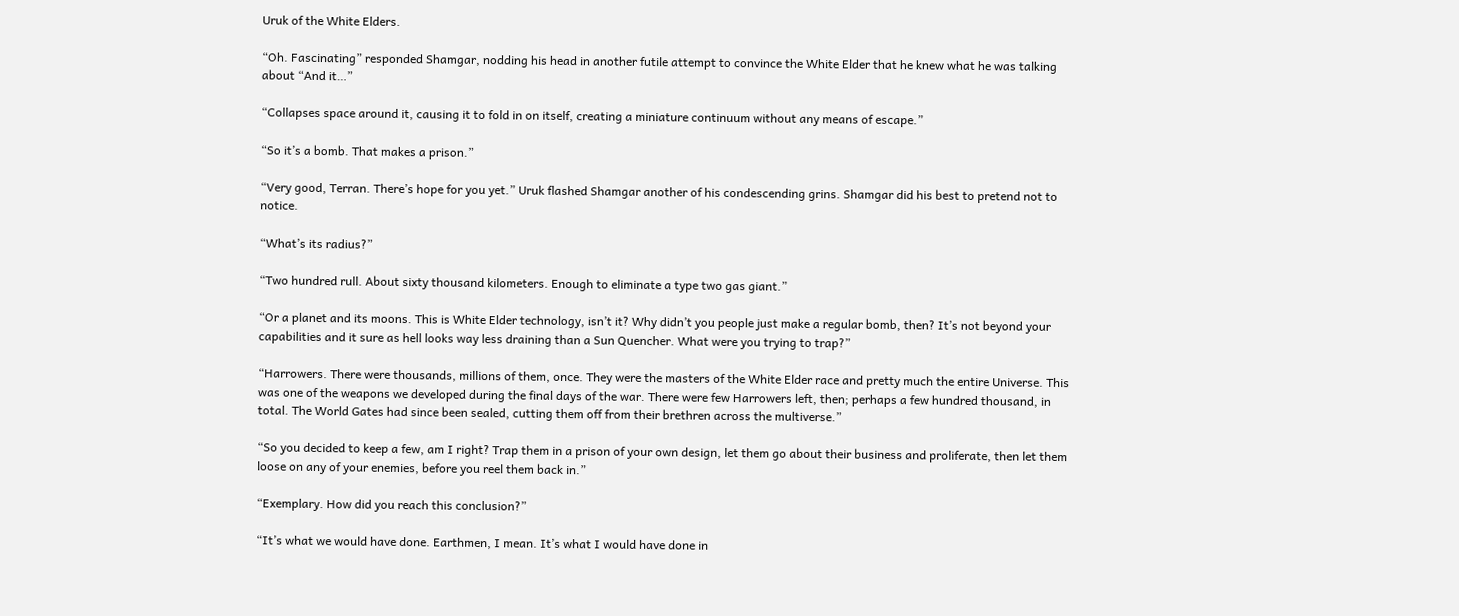Uruk of the White Elders.

“Oh. Fascinating” responded Shamgar, nodding his head in another futile attempt to convince the White Elder that he knew what he was talking about “And it…”

“Collapses space around it, causing it to fold in on itself, creating a miniature continuum without any means of escape.”

“So it’s a bomb. That makes a prison.”

“Very good, Terran. There’s hope for you yet.” Uruk flashed Shamgar another of his condescending grins. Shamgar did his best to pretend not to notice.

“What’s its radius?”

“Two hundred rull. About sixty thousand kilometers. Enough to eliminate a type two gas giant.”

“Or a planet and its moons. This is White Elder technology, isn’t it? Why didn’t you people just make a regular bomb, then? It’s not beyond your capabilities and it sure as hell looks way less draining than a Sun Quencher. What were you trying to trap?”

“Harrowers. There were thousands, millions of them, once. They were the masters of the White Elder race and pretty much the entire Universe. This was one of the weapons we developed during the final days of the war. There were few Harrowers left, then; perhaps a few hundred thousand, in total. The World Gates had since been sealed, cutting them off from their brethren across the multiverse.”

“So you decided to keep a few, am I right? Trap them in a prison of your own design, let them go about their business and proliferate, then let them loose on any of your enemies, before you reel them back in.”

“Exemplary. How did you reach this conclusion?”

“It’s what we would have done. Earthmen, I mean. It’s what I would have done in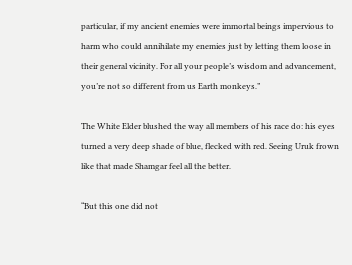particular, if my ancient enemies were immortal beings impervious to harm who could annihilate my enemies just by letting them loose in their general vicinity. For all your people’s wisdom and advancement, you’re not so different from us Earth monkeys.”

The White Elder blushed the way all members of his race do: his eyes turned a very deep shade of blue, flecked with red. Seeing Uruk frown like that made Shamgar feel all the better.

“But this one did not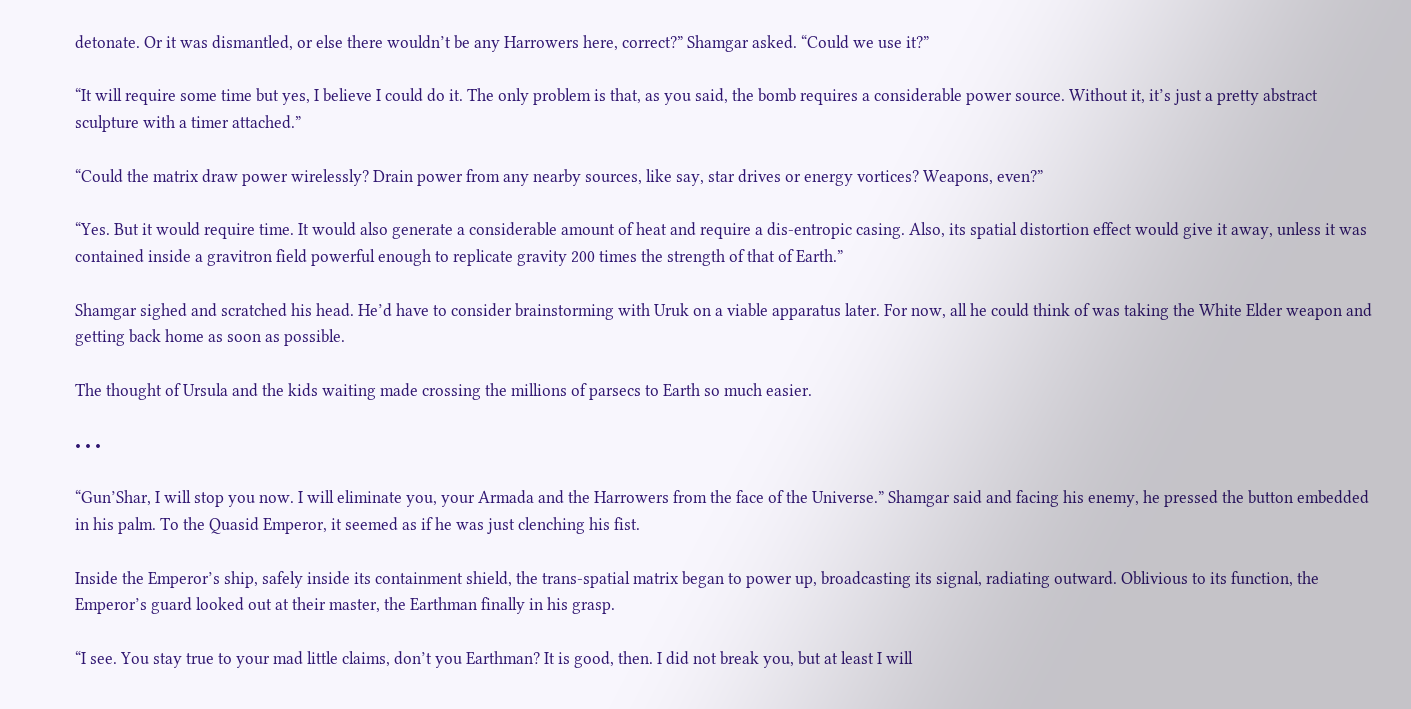detonate. Or it was dismantled, or else there wouldn’t be any Harrowers here, correct?” Shamgar asked. “Could we use it?”

“It will require some time but yes, I believe I could do it. The only problem is that, as you said, the bomb requires a considerable power source. Without it, it’s just a pretty abstract sculpture with a timer attached.”

“Could the matrix draw power wirelessly? Drain power from any nearby sources, like say, star drives or energy vortices? Weapons, even?”

“Yes. But it would require time. It would also generate a considerable amount of heat and require a dis-entropic casing. Also, its spatial distortion effect would give it away, unless it was contained inside a gravitron field powerful enough to replicate gravity 200 times the strength of that of Earth.”

Shamgar sighed and scratched his head. He’d have to consider brainstorming with Uruk on a viable apparatus later. For now, all he could think of was taking the White Elder weapon and getting back home as soon as possible.

The thought of Ursula and the kids waiting made crossing the millions of parsecs to Earth so much easier.

• • •

“Gun’Shar, I will stop you now. I will eliminate you, your Armada and the Harrowers from the face of the Universe.” Shamgar said and facing his enemy, he pressed the button embedded in his palm. To the Quasid Emperor, it seemed as if he was just clenching his fist.

Inside the Emperor’s ship, safely inside its containment shield, the trans-spatial matrix began to power up, broadcasting its signal, radiating outward. Oblivious to its function, the Emperor’s guard looked out at their master, the Earthman finally in his grasp.

“I see. You stay true to your mad little claims, don’t you Earthman? It is good, then. I did not break you, but at least I will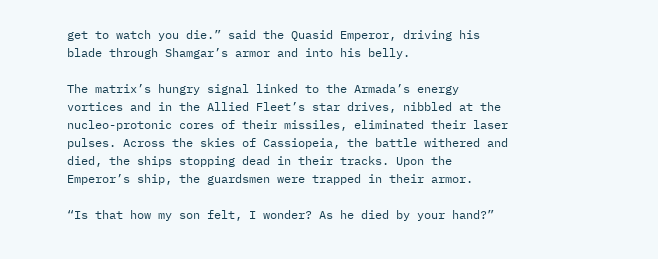get to watch you die.” said the Quasid Emperor, driving his blade through Shamgar’s armor and into his belly.

The matrix’s hungry signal linked to the Armada’s energy vortices and in the Allied Fleet’s star drives, nibbled at the nucleo-protonic cores of their missiles, eliminated their laser pulses. Across the skies of Cassiopeia, the battle withered and died, the ships stopping dead in their tracks. Upon the Emperor’s ship, the guardsmen were trapped in their armor.

“Is that how my son felt, I wonder? As he died by your hand?”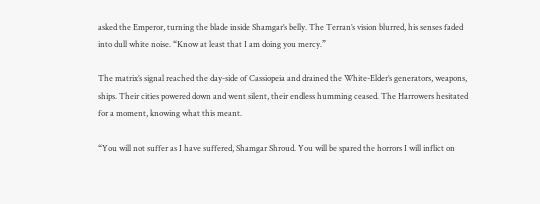asked the Emperor, turning the blade inside Shamgar’s belly. The Terran’s vision blurred, his senses faded into dull white noise. “Know at least that I am doing you mercy.”

The matrix’s signal reached the day-side of Cassiopeia and drained the White-Elder’s generators, weapons, ships. Their cities powered down and went silent, their endless humming ceased. The Harrowers hesitated for a moment, knowing what this meant.

“You will not suffer as I have suffered, Shamgar Shroud. You will be spared the horrors I will inflict on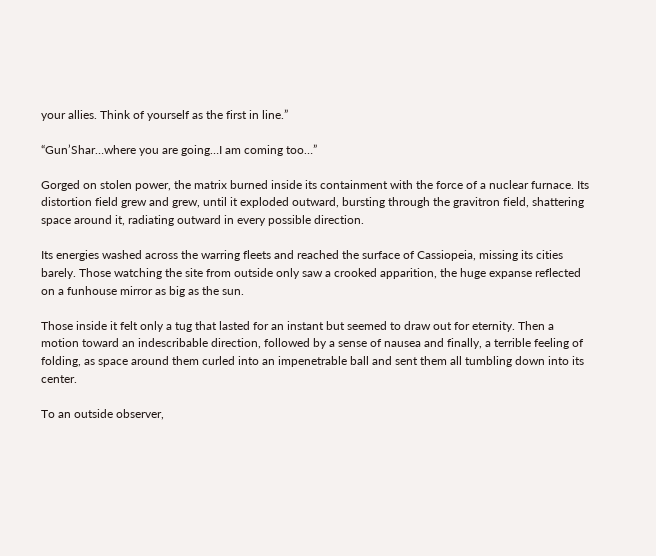your allies. Think of yourself as the first in line.”

“Gun’Shar…where you are going…I am coming too…”

Gorged on stolen power, the matrix burned inside its containment with the force of a nuclear furnace. Its distortion field grew and grew, until it exploded outward, bursting through the gravitron field, shattering space around it, radiating outward in every possible direction.

Its energies washed across the warring fleets and reached the surface of Cassiopeia, missing its cities barely. Those watching the site from outside only saw a crooked apparition, the huge expanse reflected on a funhouse mirror as big as the sun.

Those inside it felt only a tug that lasted for an instant but seemed to draw out for eternity. Then a motion toward an indescribable direction, followed by a sense of nausea and finally, a terrible feeling of folding, as space around them curled into an impenetrable ball and sent them all tumbling down into its center.

To an outside observer,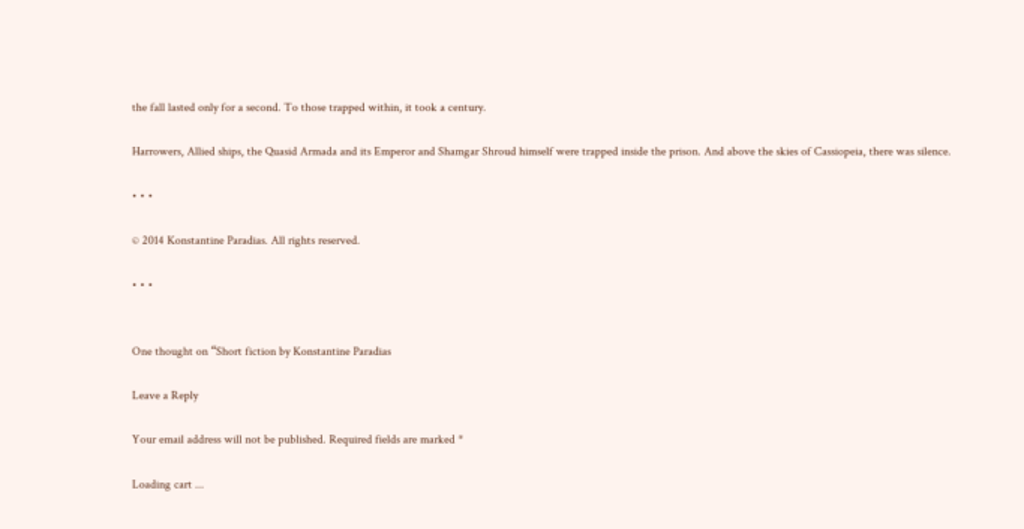the fall lasted only for a second. To those trapped within, it took a century.

Harrowers, Allied ships, the Quasid Armada and its Emperor and Shamgar Shroud himself were trapped inside the prison. And above the skies of Cassiopeia, there was silence.

• • •

© 2014 Konstantine Paradias. All rights reserved.

• • •


One thought on “Short fiction by Konstantine Paradias

Leave a Reply

Your email address will not be published. Required fields are marked *

Loading cart ...